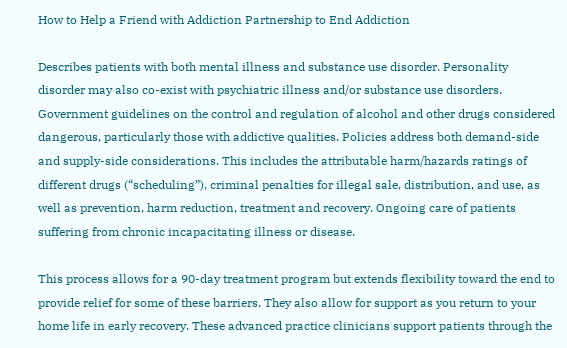How to Help a Friend with Addiction Partnership to End Addiction

Describes patients with both mental illness and substance use disorder. Personality disorder may also co-exist with psychiatric illness and/or substance use disorders. Government guidelines on the control and regulation of alcohol and other drugs considered dangerous, particularly those with addictive qualities. Policies address both demand-side and supply-side considerations. This includes the attributable harm/hazards ratings of different drugs (“scheduling”), criminal penalties for illegal sale, distribution, and use, as well as prevention, harm reduction, treatment and recovery. Ongoing care of patients suffering from chronic incapacitating illness or disease.

This process allows for a 90-day treatment program but extends flexibility toward the end to provide relief for some of these barriers. They also allow for support as you return to your home life in early recovery. These advanced practice clinicians support patients through the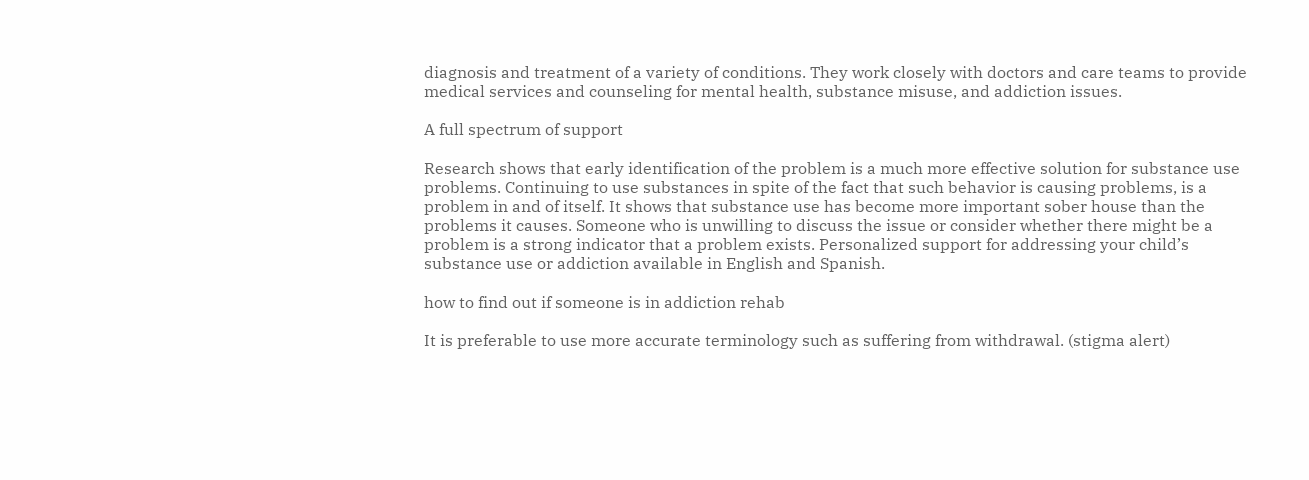diagnosis and treatment of a variety of conditions. They work closely with doctors and care teams to provide medical services and counseling for mental health, substance misuse, and addiction issues.

A full spectrum of support

Research shows that early identification of the problem is a much more effective solution for substance use problems. Continuing to use substances in spite of the fact that such behavior is causing problems, is a problem in and of itself. It shows that substance use has become more important sober house than the problems it causes. Someone who is unwilling to discuss the issue or consider whether there might be a problem is a strong indicator that a problem exists. Personalized support for addressing your child’s substance use or addiction available in English and Spanish.

how to find out if someone is in addiction rehab

It is preferable to use more accurate terminology such as suffering from withdrawal. (stigma alert)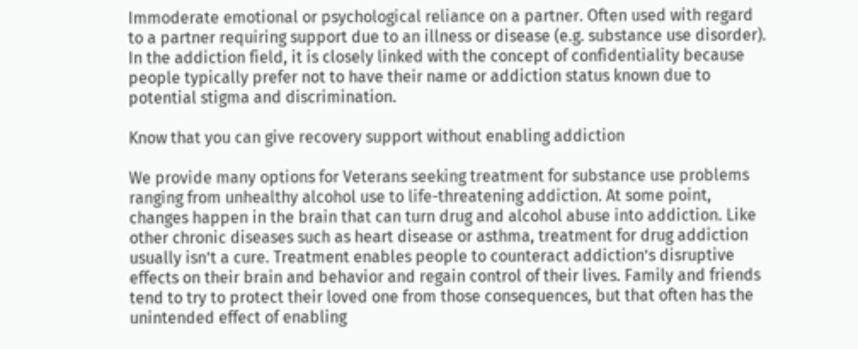Immoderate emotional or psychological reliance on a partner. Often used with regard to a partner requiring support due to an illness or disease (e.g. substance use disorder). In the addiction field, it is closely linked with the concept of confidentiality because people typically prefer not to have their name or addiction status known due to potential stigma and discrimination.

Know that you can give recovery support without enabling addiction

We provide many options for Veterans seeking treatment for substance use problems ranging from unhealthy alcohol use to life-threatening addiction. At some point, changes happen in the brain that can turn drug and alcohol abuse into addiction. Like other chronic diseases such as heart disease or asthma, treatment for drug addiction usually isn’t a cure. Treatment enables people to counteract addiction’s disruptive effects on their brain and behavior and regain control of their lives. Family and friends tend to try to protect their loved one from those consequences, but that often has the unintended effect of enabling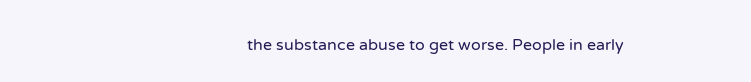the substance abuse to get worse. People in early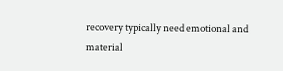recovery typically need emotional and material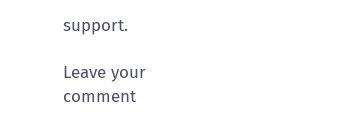support.

Leave your comment